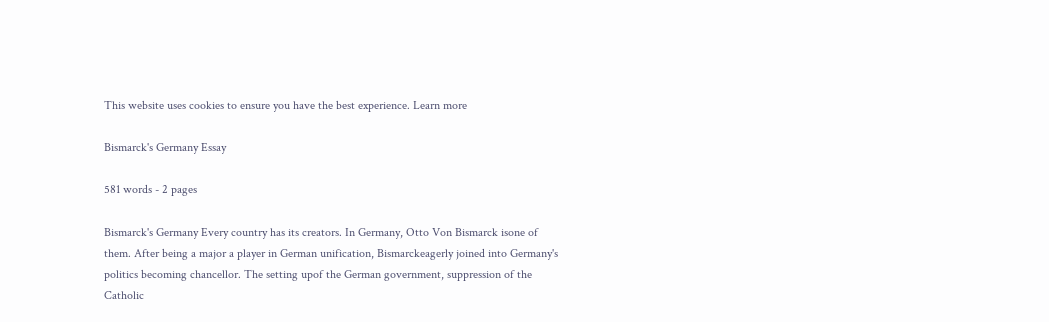This website uses cookies to ensure you have the best experience. Learn more

Bismarck's Germany Essay

581 words - 2 pages

Bismarck's Germany Every country has its creators. In Germany, Otto Von Bismarck isone of them. After being a major a player in German unification, Bismarckeagerly joined into Germany's politics becoming chancellor. The setting upof the German government, suppression of the Catholic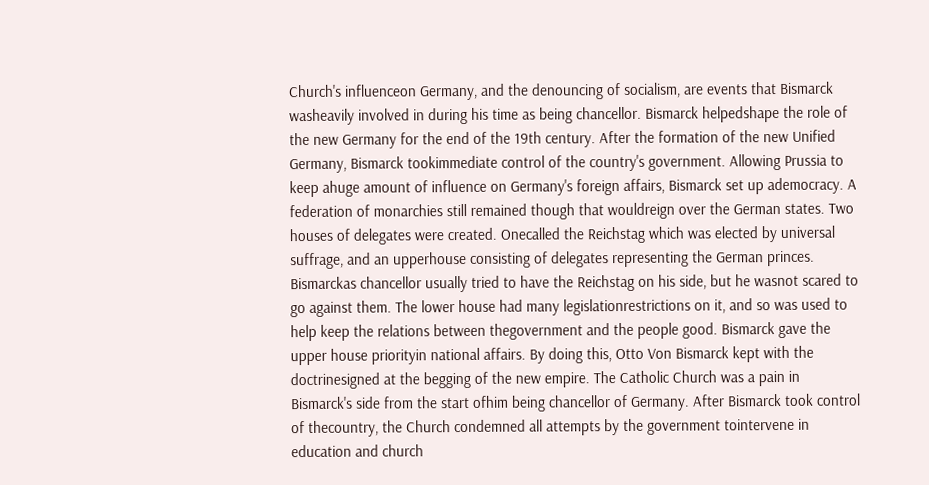Church's influenceon Germany, and the denouncing of socialism, are events that Bismarck washeavily involved in during his time as being chancellor. Bismarck helpedshape the role of the new Germany for the end of the 19th century. After the formation of the new Unified Germany, Bismarck tookimmediate control of the country's government. Allowing Prussia to keep ahuge amount of influence on Germany's foreign affairs, Bismarck set up ademocracy. A federation of monarchies still remained though that wouldreign over the German states. Two houses of delegates were created. Onecalled the Reichstag which was elected by universal suffrage, and an upperhouse consisting of delegates representing the German princes. Bismarckas chancellor usually tried to have the Reichstag on his side, but he wasnot scared to go against them. The lower house had many legislationrestrictions on it, and so was used to help keep the relations between thegovernment and the people good. Bismarck gave the upper house priorityin national affairs. By doing this, Otto Von Bismarck kept with the doctrinesigned at the begging of the new empire. The Catholic Church was a pain in Bismarck's side from the start ofhim being chancellor of Germany. After Bismarck took control of thecountry, the Church condemned all attempts by the government tointervene in education and church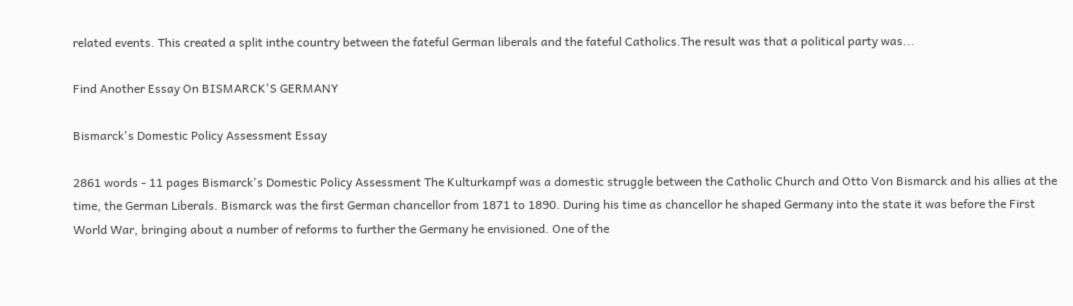related events. This created a split inthe country between the fateful German liberals and the fateful Catholics.The result was that a political party was...

Find Another Essay On BISMARCK'S GERMANY

Bismarck's Domestic Policy Assessment Essay

2861 words - 11 pages Bismarck's Domestic Policy Assessment The Kulturkampf was a domestic struggle between the Catholic Church and Otto Von Bismarck and his allies at the time, the German Liberals. Bismarck was the first German chancellor from 1871 to 1890. During his time as chancellor he shaped Germany into the state it was before the First World War, bringing about a number of reforms to further the Germany he envisioned. One of the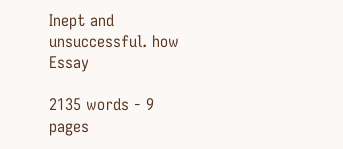Inept and unsuccessful. how Essay

2135 words - 9 pages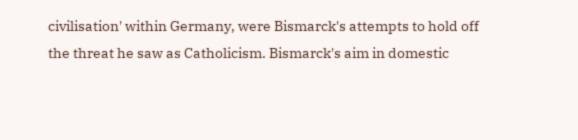civilisation' within Germany, were Bismarck's attempts to hold off the threat he saw as Catholicism. Bismarck's aim in domestic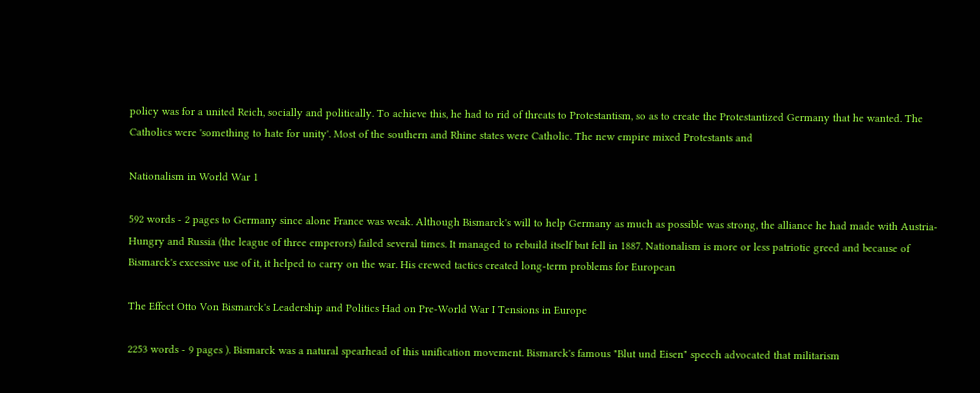policy was for a united Reich, socially and politically. To achieve this, he had to rid of threats to Protestantism, so as to create the Protestantized Germany that he wanted. The Catholics were 'something to hate for unity'. Most of the southern and Rhine states were Catholic. The new empire mixed Protestants and

Nationalism in World War 1

592 words - 2 pages to Germany since alone France was weak. Although Bismarck's will to help Germany as much as possible was strong, the alliance he had made with Austria-Hungry and Russia (the league of three emperors) failed several times. It managed to rebuild itself but fell in 1887. Nationalism is more or less patriotic greed and because of Bismarck's excessive use of it, it helped to carry on the war. His crewed tactics created long-term problems for European

The Effect Otto Von Bismarck's Leadership and Politics Had on Pre-World War I Tensions in Europe

2253 words - 9 pages ). Bismarck was a natural spearhead of this unification movement. Bismarck's famous "Blut und Eisen" speech advocated that militarism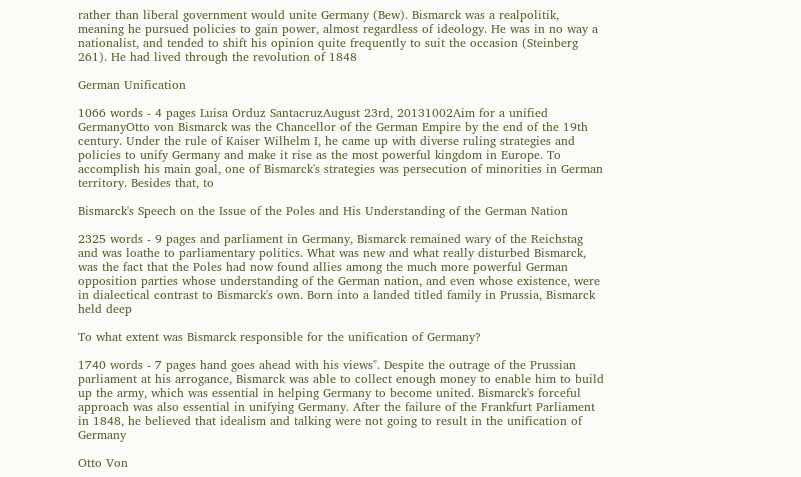rather than liberal government would unite Germany (Bew). Bismarck was a realpolitik, meaning he pursued policies to gain power, almost regardless of ideology. He was in no way a nationalist, and tended to shift his opinion quite frequently to suit the occasion (Steinberg 261). He had lived through the revolution of 1848

German Unification

1066 words - 4 pages Luisa Orduz SantacruzAugust 23rd, 20131002Aim for a unified GermanyOtto von Bismarck was the Chancellor of the German Empire by the end of the 19th century. Under the rule of Kaiser Wilhelm I, he came up with diverse ruling strategies and policies to unify Germany and make it rise as the most powerful kingdom in Europe. To accomplish his main goal, one of Bismarck's strategies was persecution of minorities in German territory. Besides that, to

Bismarck's Speech on the Issue of the Poles and His Understanding of the German Nation

2325 words - 9 pages and parliament in Germany, Bismarck remained wary of the Reichstag and was loathe to parliamentary politics. What was new and what really disturbed Bismarck, was the fact that the Poles had now found allies among the much more powerful German opposition parties whose understanding of the German nation, and even whose existence, were in dialectical contrast to Bismarck's own. Born into a landed titled family in Prussia, Bismarck held deep

To what extent was Bismarck responsible for the unification of Germany?

1740 words - 7 pages hand goes ahead with his views". Despite the outrage of the Prussian parliament at his arrogance, Bismarck was able to collect enough money to enable him to build up the army, which was essential in helping Germany to become united. Bismarck's forceful approach was also essential in unifying Germany. After the failure of the Frankfurt Parliament in 1848, he believed that idealism and talking were not going to result in the unification of Germany

Otto Von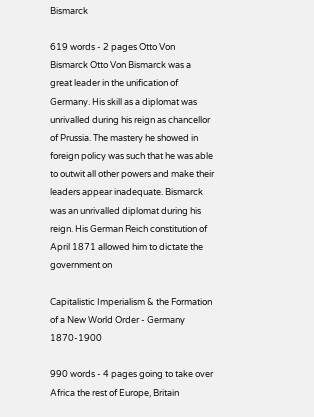Bismarck

619 words - 2 pages Otto Von Bismarck Otto Von Bismarck was a great leader in the unification of Germany. His skill as a diplomat was unrivalled during his reign as chancellor of Prussia. The mastery he showed in foreign policy was such that he was able to outwit all other powers and make their leaders appear inadequate. Bismarck was an unrivalled diplomat during his reign. His German Reich constitution of April 1871 allowed him to dictate the government on

Capitalistic Imperialism & the Formation of a New World Order - Germany 1870-1900

990 words - 4 pages going to take over Africa the rest of Europe, Britain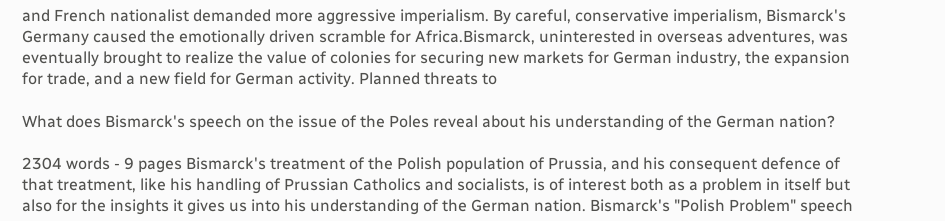and French nationalist demanded more aggressive imperialism. By careful, conservative imperialism, Bismarck's Germany caused the emotionally driven scramble for Africa.Bismarck, uninterested in overseas adventures, was eventually brought to realize the value of colonies for securing new markets for German industry, the expansion for trade, and a new field for German activity. Planned threats to

What does Bismarck's speech on the issue of the Poles reveal about his understanding of the German nation?

2304 words - 9 pages Bismarck's treatment of the Polish population of Prussia, and his consequent defence of that treatment, like his handling of Prussian Catholics and socialists, is of interest both as a problem in itself but also for the insights it gives us into his understanding of the German nation. Bismarck's "Polish Problem" speech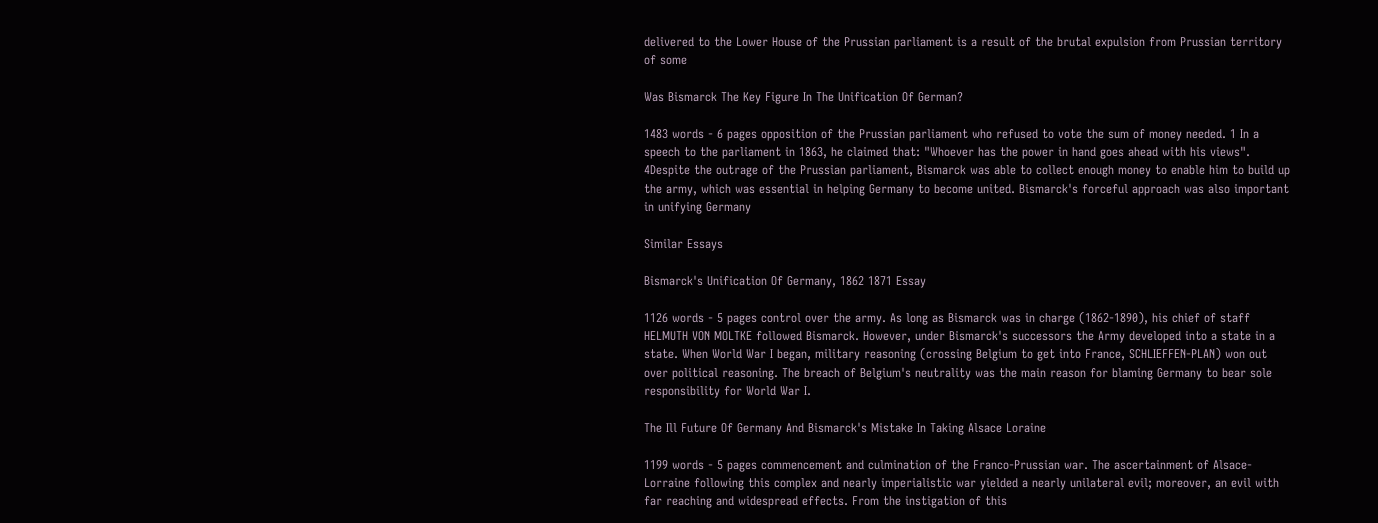delivered to the Lower House of the Prussian parliament is a result of the brutal expulsion from Prussian territory of some

Was Bismarck The Key Figure In The Unification Of German?

1483 words - 6 pages opposition of the Prussian parliament who refused to vote the sum of money needed. 1 In a speech to the parliament in 1863, he claimed that: "Whoever has the power in hand goes ahead with his views". 4Despite the outrage of the Prussian parliament, Bismarck was able to collect enough money to enable him to build up the army, which was essential in helping Germany to become united. Bismarck's forceful approach was also important in unifying Germany

Similar Essays

Bismarck's Unification Of Germany, 1862 1871 Essay

1126 words - 5 pages control over the army. As long as Bismarck was in charge (1862-1890), his chief of staff HELMUTH VON MOLTKE followed Bismarck. However, under Bismarck's successors the Army developed into a state in a state. When World War I began, military reasoning (crossing Belgium to get into France, SCHLIEFFEN-PLAN) won out over political reasoning. The breach of Belgium's neutrality was the main reason for blaming Germany to bear sole responsibility for World War I.

The Ill Future Of Germany And Bismarck's Mistake In Taking Alsace Loraine

1199 words - 5 pages commencement and culmination of the Franco-Prussian war. The ascertainment of Alsace-Lorraine following this complex and nearly imperialistic war yielded a nearly unilateral evil; moreover, an evil with far reaching and widespread effects. From the instigation of this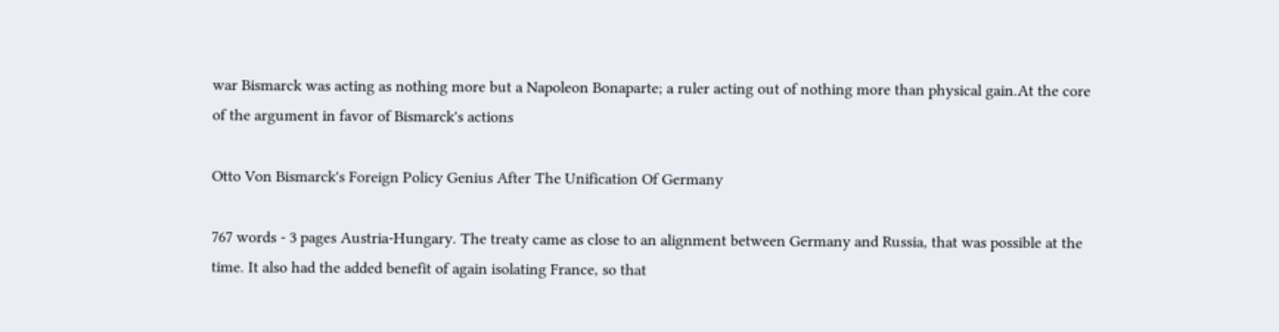war Bismarck was acting as nothing more but a Napoleon Bonaparte; a ruler acting out of nothing more than physical gain.At the core of the argument in favor of Bismarck's actions

Otto Von Bismarck's Foreign Policy Genius After The Unification Of Germany

767 words - 3 pages Austria-Hungary. The treaty came as close to an alignment between Germany and Russia, that was possible at the time. It also had the added benefit of again isolating France, so that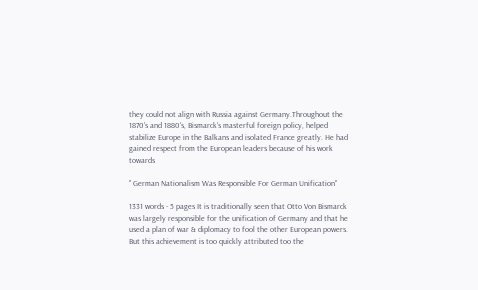they could not align with Russia against Germany.Throughout the 1870's and 1880's, Bismarck's masterful foreign policy, helped stabilize Europe in the Balkans and isolated France greatly. He had gained respect from the European leaders because of his work towards

" German Nationalism Was Responsible For German Unification"

1331 words - 5 pages It is traditionally seen that Otto Von Bismarck was largely responsible for the unification of Germany and that he used a plan of war & diplomacy to fool the other European powers. But this achievement is too quickly attributed too the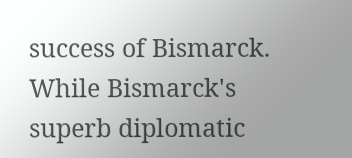success of Bismarck. While Bismarck's superb diplomatic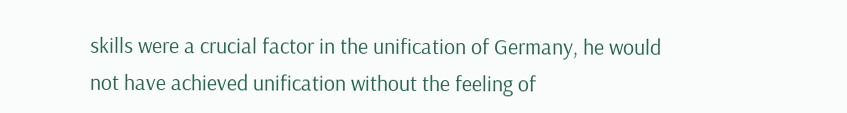skills were a crucial factor in the unification of Germany, he would not have achieved unification without the feeling of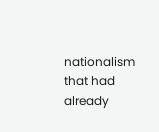nationalism that had already